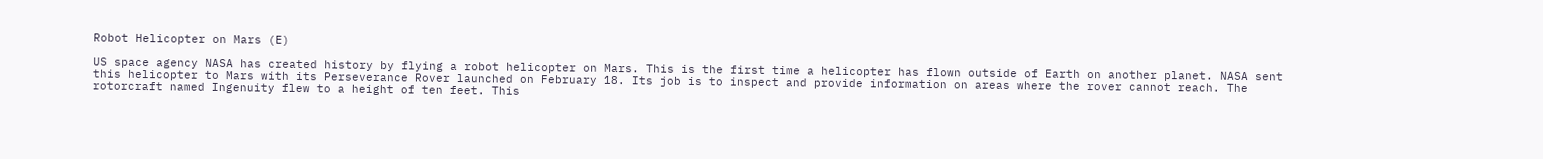Robot Helicopter on Mars (E)

US space agency NASA has created history by flying a robot helicopter on Mars. This is the first time a helicopter has flown outside of Earth on another planet. NASA sent this helicopter to Mars with its Perseverance Rover launched on February 18. Its job is to inspect and provide information on areas where the rover cannot reach. The rotorcraft named Ingenuity flew to a height of ten feet. This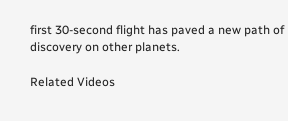first 30-second flight has paved a new path of discovery on other planets.

Related Videos